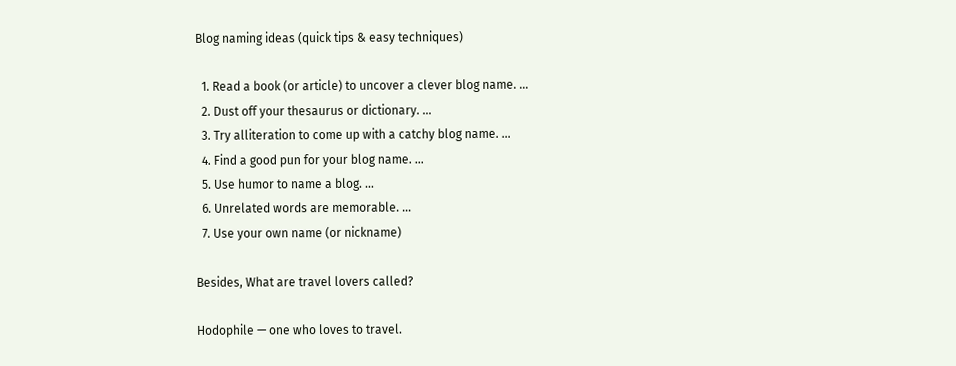Blog naming ideas (quick tips & easy techniques)

  1. Read a book (or article) to uncover a clever blog name. …
  2. Dust off your thesaurus or dictionary. …
  3. Try alliteration to come up with a catchy blog name. …
  4. Find a good pun for your blog name. …
  5. Use humor to name a blog. …
  6. Unrelated words are memorable. …
  7. Use your own name (or nickname)

Besides, What are travel lovers called?

Hodophile — one who loves to travel.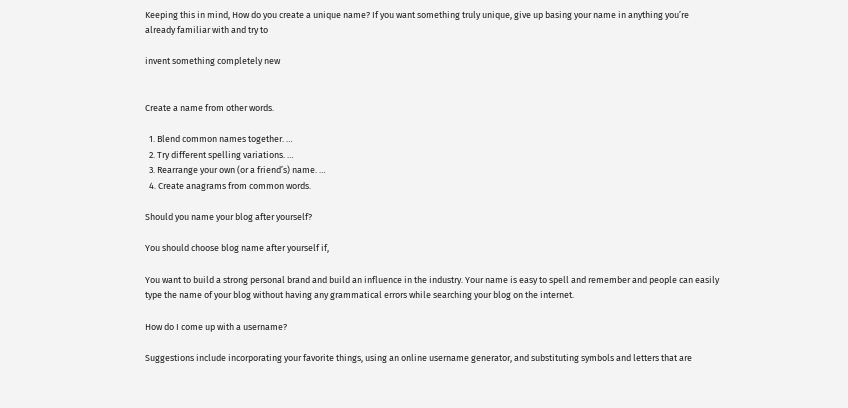Keeping this in mind, How do you create a unique name? If you want something truly unique, give up basing your name in anything you’re already familiar with and try to

invent something completely new


Create a name from other words.

  1. Blend common names together. …
  2. Try different spelling variations. …
  3. Rearrange your own (or a friend’s) name. …
  4. Create anagrams from common words.

Should you name your blog after yourself?

You should choose blog name after yourself if,

You want to build a strong personal brand and build an influence in the industry. Your name is easy to spell and remember and people can easily type the name of your blog without having any grammatical errors while searching your blog on the internet.

How do I come up with a username?

Suggestions include incorporating your favorite things, using an online username generator, and substituting symbols and letters that are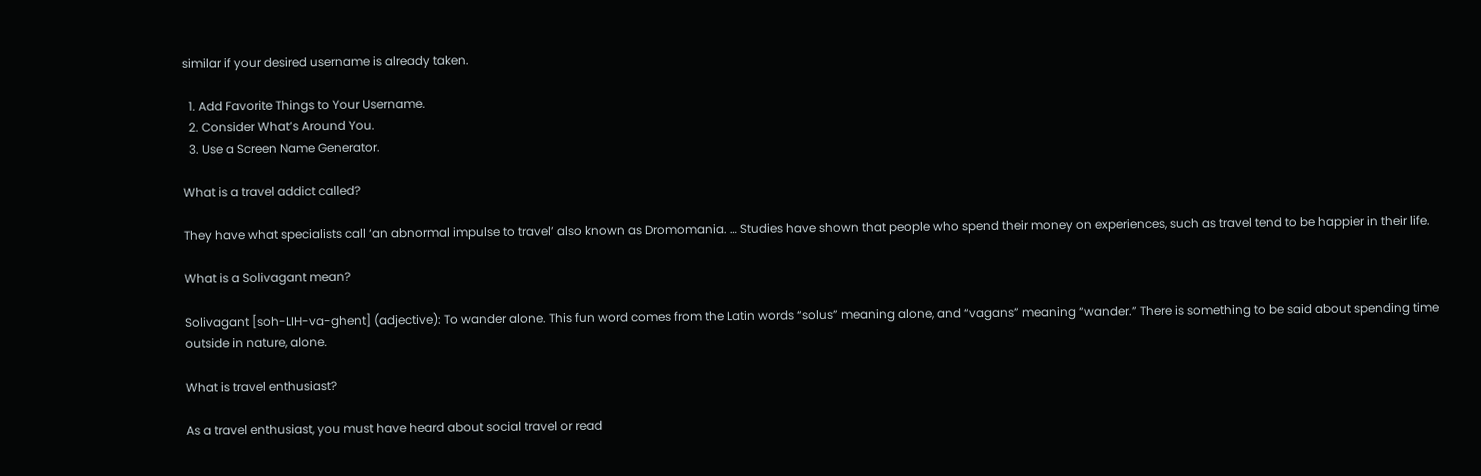similar if your desired username is already taken.

  1. Add Favorite Things to Your Username.
  2. Consider What’s Around You.
  3. Use a Screen Name Generator.

What is a travel addict called?

They have what specialists call ‘an abnormal impulse to travel’ also known as Dromomania. … Studies have shown that people who spend their money on experiences, such as travel tend to be happier in their life.

What is a Solivagant mean?

Solivagant [soh-LIH-va-ghent] (adjective): To wander alone. This fun word comes from the Latin words “solus” meaning alone, and “vagans” meaning “wander.” There is something to be said about spending time outside in nature, alone.

What is travel enthusiast?

As a travel enthusiast, you must have heard about social travel or read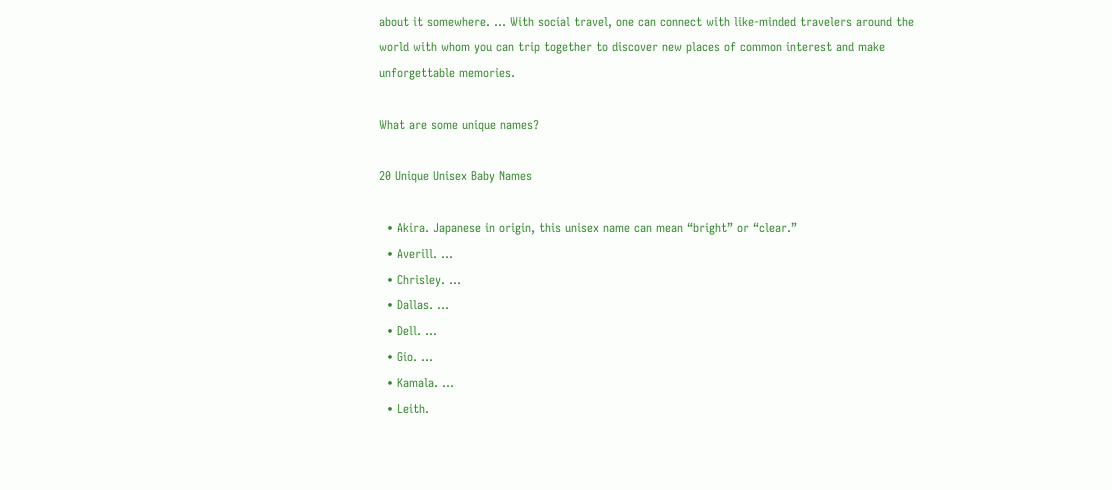about it somewhere. … With social travel, one can connect with like-minded travelers around the world with whom you can trip together to discover new places of common interest and make unforgettable memories.

What are some unique names?

20 Unique Unisex Baby Names

  • Akira. Japanese in origin, this unisex name can mean “bright” or “clear.”
  • Averill. …
  • Chrisley. …
  • Dallas. …
  • Dell. …
  • Gio. …
  • Kamala. …
  • Leith.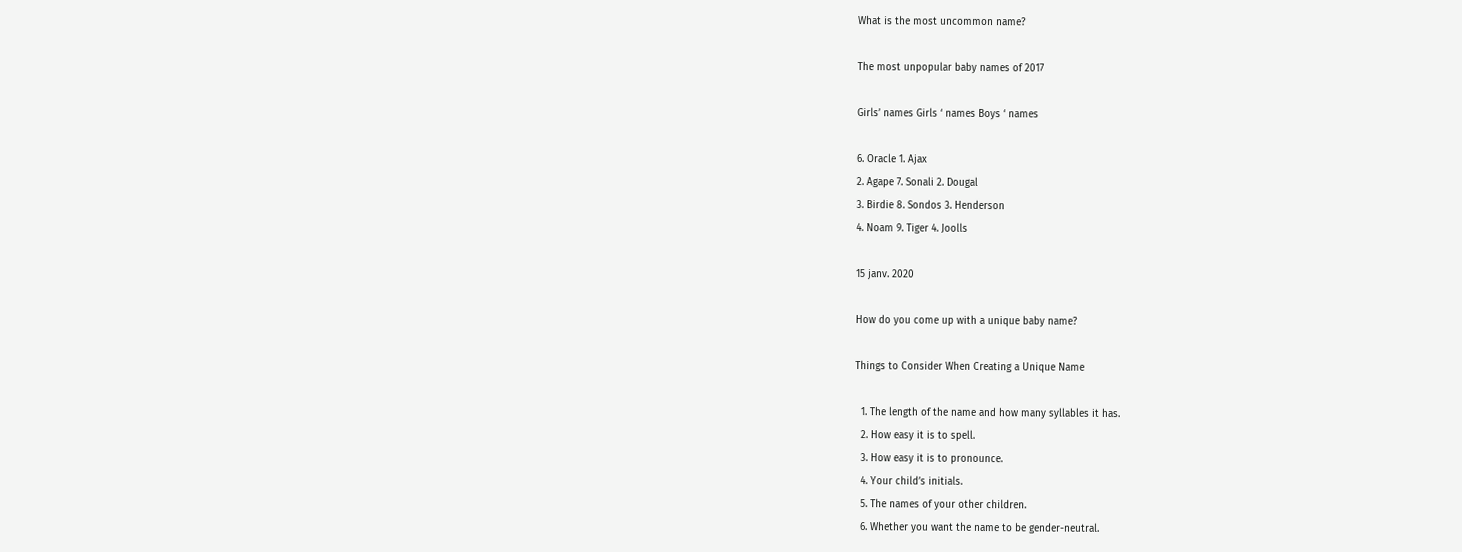What is the most uncommon name?

The most unpopular baby names of 2017

Girls’ names Girls ‘ names Boys ‘ names

6. Oracle 1. Ajax
2. Agape 7. Sonali 2. Dougal
3. Birdie 8. Sondos 3. Henderson
4. Noam 9. Tiger 4. Joolls

15 janv. 2020

How do you come up with a unique baby name?

Things to Consider When Creating a Unique Name

  1. The length of the name and how many syllables it has.
  2. How easy it is to spell.
  3. How easy it is to pronounce.
  4. Your child’s initials.
  5. The names of your other children.
  6. Whether you want the name to be gender-neutral.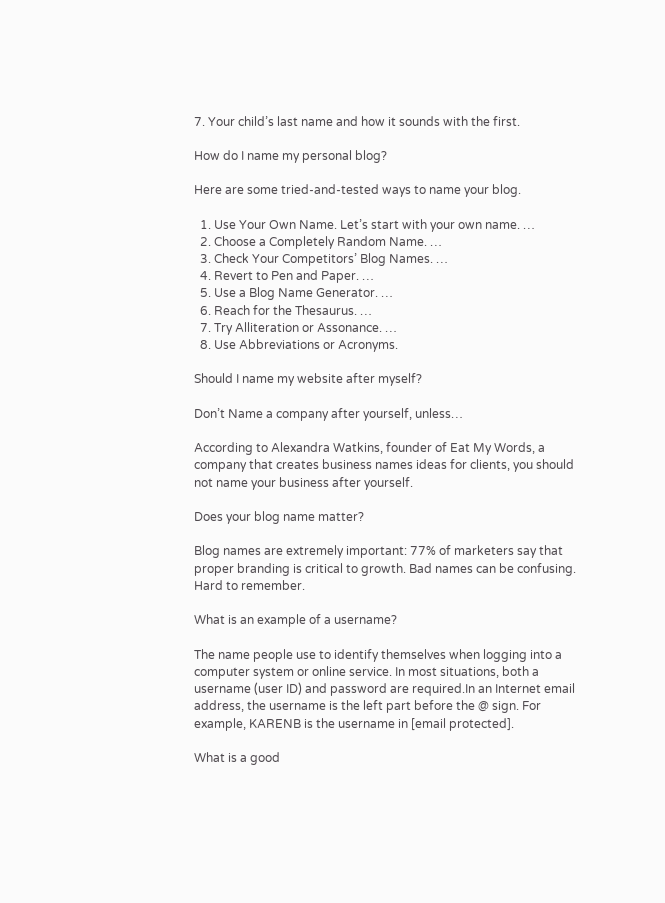7. Your child’s last name and how it sounds with the first.

How do I name my personal blog?

Here are some tried-and-tested ways to name your blog.

  1. Use Your Own Name. Let’s start with your own name. …
  2. Choose a Completely Random Name. …
  3. Check Your Competitors’ Blog Names. …
  4. Revert to Pen and Paper. …
  5. Use a Blog Name Generator. …
  6. Reach for the Thesaurus. …
  7. Try Alliteration or Assonance. …
  8. Use Abbreviations or Acronyms.

Should I name my website after myself?

Don’t Name a company after yourself, unless…

According to Alexandra Watkins, founder of Eat My Words, a company that creates business names ideas for clients, you should not name your business after yourself.

Does your blog name matter?

Blog names are extremely important: 77% of marketers say that proper branding is critical to growth. Bad names can be confusing. Hard to remember.

What is an example of a username?

The name people use to identify themselves when logging into a computer system or online service. In most situations, both a username (user ID) and password are required.In an Internet email address, the username is the left part before the @ sign. For example, KARENB is the username in [email protected].

What is a good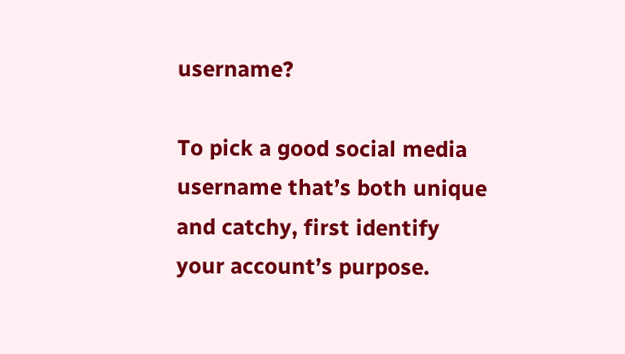username?

To pick a good social media username that’s both unique and catchy, first identify your account’s purpose.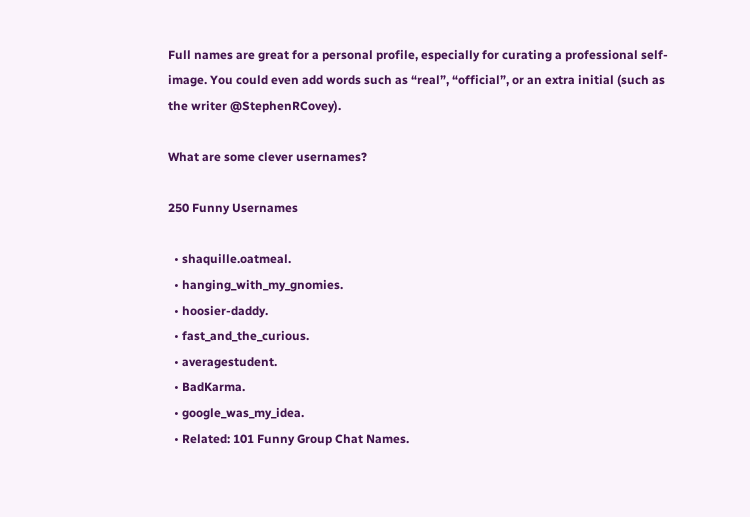Full names are great for a personal profile, especially for curating a professional self-image. You could even add words such as “real”, “official”, or an extra initial (such as the writer @StephenRCovey).

What are some clever usernames?

250 Funny Usernames

  • shaquille.oatmeal.
  • hanging_with_my_gnomies.
  • hoosier-daddy.
  • fast_and_the_curious.
  • averagestudent.
  • BadKarma.
  • google_was_my_idea.
  • Related: 101 Funny Group Chat Names.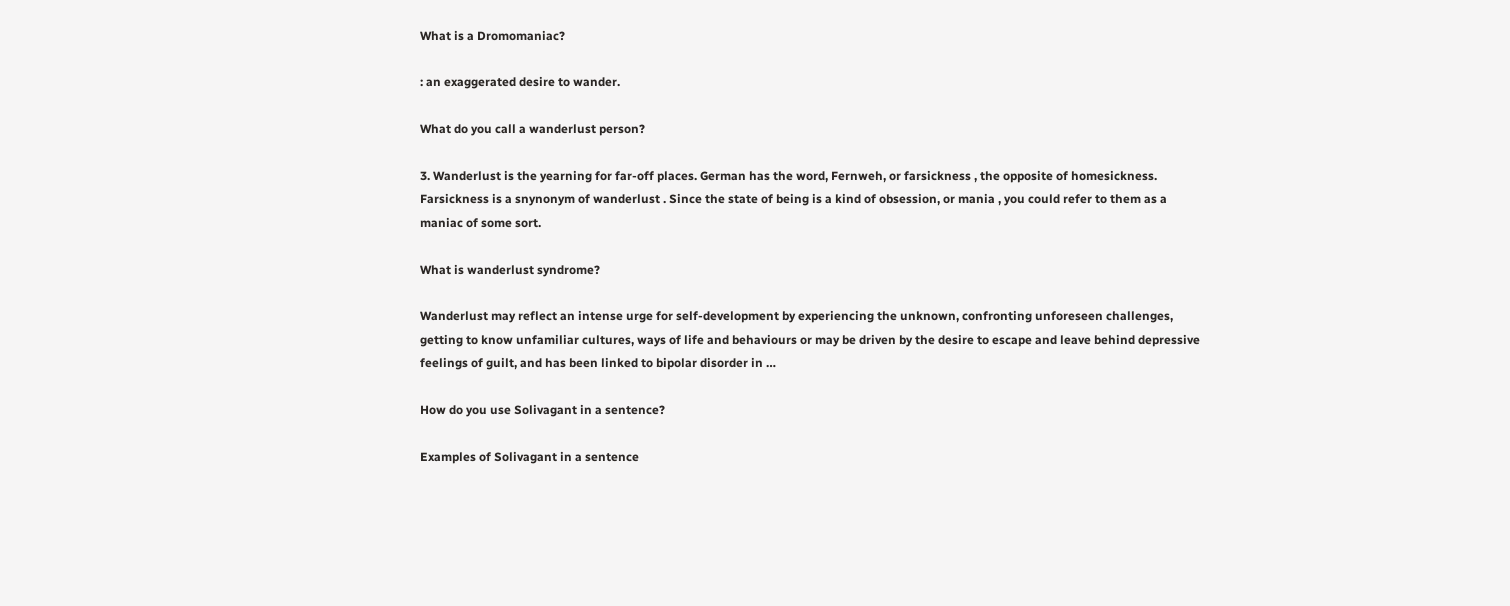What is a Dromomaniac?

: an exaggerated desire to wander.

What do you call a wanderlust person?

3. Wanderlust is the yearning for far-off places. German has the word, Fernweh, or farsickness , the opposite of homesickness. Farsickness is a snynonym of wanderlust . Since the state of being is a kind of obsession, or mania , you could refer to them as a maniac of some sort.

What is wanderlust syndrome?

Wanderlust may reflect an intense urge for self-development by experiencing the unknown, confronting unforeseen challenges, getting to know unfamiliar cultures, ways of life and behaviours or may be driven by the desire to escape and leave behind depressive feelings of guilt, and has been linked to bipolar disorder in …

How do you use Solivagant in a sentence?

Examples of Solivagant in a sentence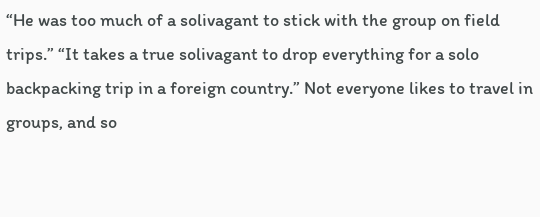“He was too much of a solivagant to stick with the group on field trips.” “It takes a true solivagant to drop everything for a solo backpacking trip in a foreign country.” Not everyone likes to travel in groups, and so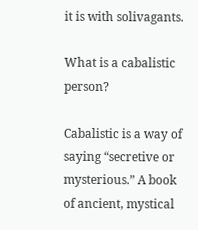it is with solivagants.

What is a cabalistic person?

Cabalistic is a way of saying “secretive or mysterious.” A book of ancient, mystical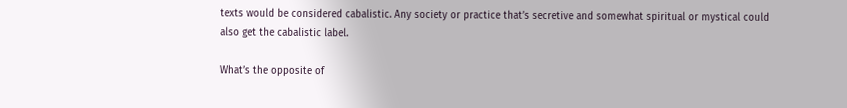texts would be considered cabalistic. Any society or practice that’s secretive and somewhat spiritual or mystical could also get the cabalistic label.

What’s the opposite of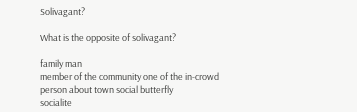Solivagant?

What is the opposite of solivagant?

family man
member of the community one of the in-crowd
person about town social butterfly
socialite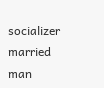socializer
married man